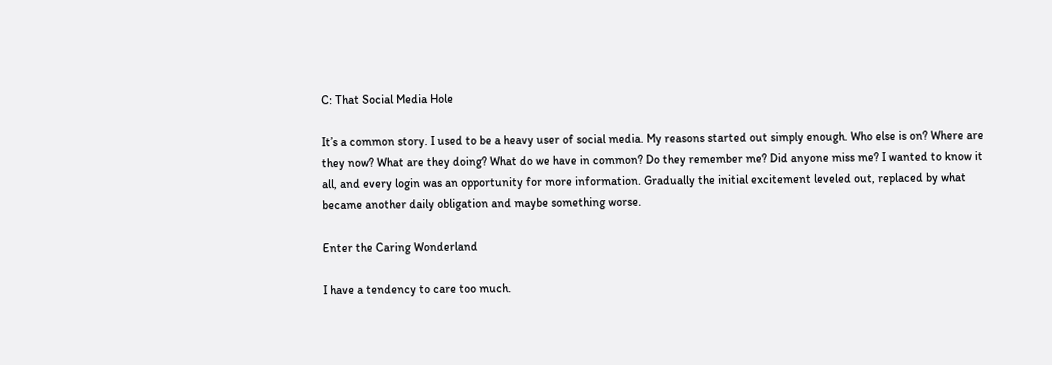C: That Social Media Hole

It’s a common story. I used to be a heavy user of social media. My reasons started out simply enough. Who else is on? Where are they now? What are they doing? What do we have in common? Do they remember me? Did anyone miss me? I wanted to know it all, and every login was an opportunity for more information. Gradually the initial excitement leveled out, replaced by what became another daily obligation and maybe something worse.

Enter the Caring Wonderland

I have a tendency to care too much.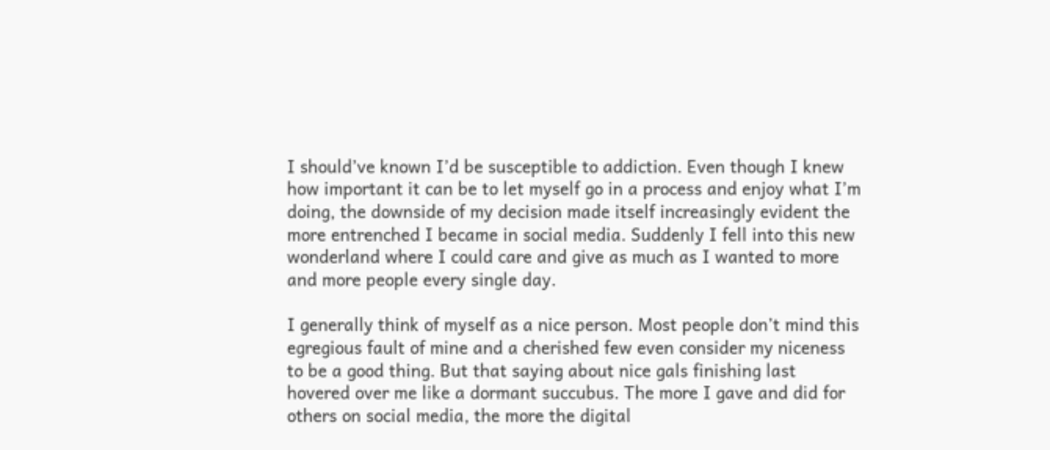I should’ve known I’d be susceptible to addiction. Even though I knew how important it can be to let myself go in a process and enjoy what I’m doing, the downside of my decision made itself increasingly evident the more entrenched I became in social media. Suddenly I fell into this new wonderland where I could care and give as much as I wanted to more and more people every single day.

I generally think of myself as a nice person. Most people don’t mind this egregious fault of mine and a cherished few even consider my niceness to be a good thing. But that saying about nice gals finishing last hovered over me like a dormant succubus. The more I gave and did for others on social media, the more the digital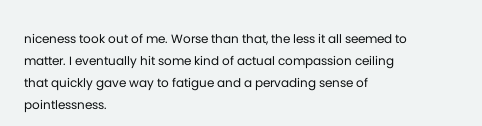niceness took out of me. Worse than that, the less it all seemed to matter. I eventually hit some kind of actual compassion ceiling that quickly gave way to fatigue and a pervading sense of pointlessness.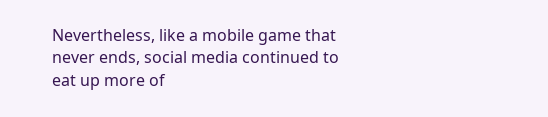Nevertheless, like a mobile game that never ends, social media continued to eat up more of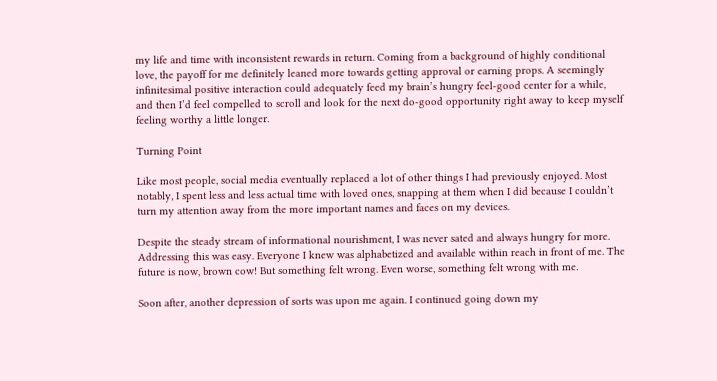my life and time with inconsistent rewards in return. Coming from a background of highly conditional love, the payoff for me definitely leaned more towards getting approval or earning props. A seemingly infinitesimal positive interaction could adequately feed my brain’s hungry feel-good center for a while, and then I’d feel compelled to scroll and look for the next do-good opportunity right away to keep myself feeling worthy a little longer.

Turning Point

Like most people, social media eventually replaced a lot of other things I had previously enjoyed. Most notably, I spent less and less actual time with loved ones, snapping at them when I did because I couldn’t turn my attention away from the more important names and faces on my devices.

Despite the steady stream of informational nourishment, I was never sated and always hungry for more. Addressing this was easy. Everyone I knew was alphabetized and available within reach in front of me. The future is now, brown cow! But something felt wrong. Even worse, something felt wrong with me.

Soon after, another depression of sorts was upon me again. I continued going down my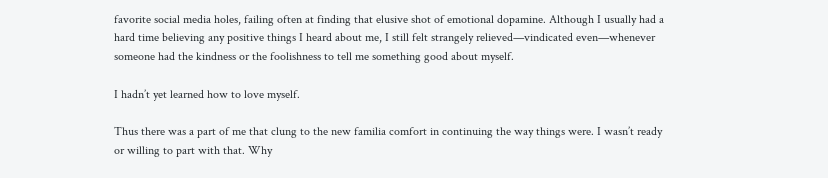favorite social media holes, failing often at finding that elusive shot of emotional dopamine. Although I usually had a hard time believing any positive things I heard about me, I still felt strangely relieved—vindicated even—whenever someone had the kindness or the foolishness to tell me something good about myself.

I hadn’t yet learned how to love myself.

Thus there was a part of me that clung to the new familia comfort in continuing the way things were. I wasn’t ready or willing to part with that. Why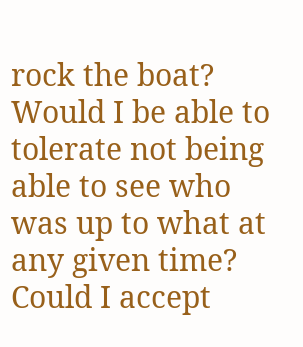rock the boat? Would I be able to tolerate not being able to see who was up to what at any given time? Could I accept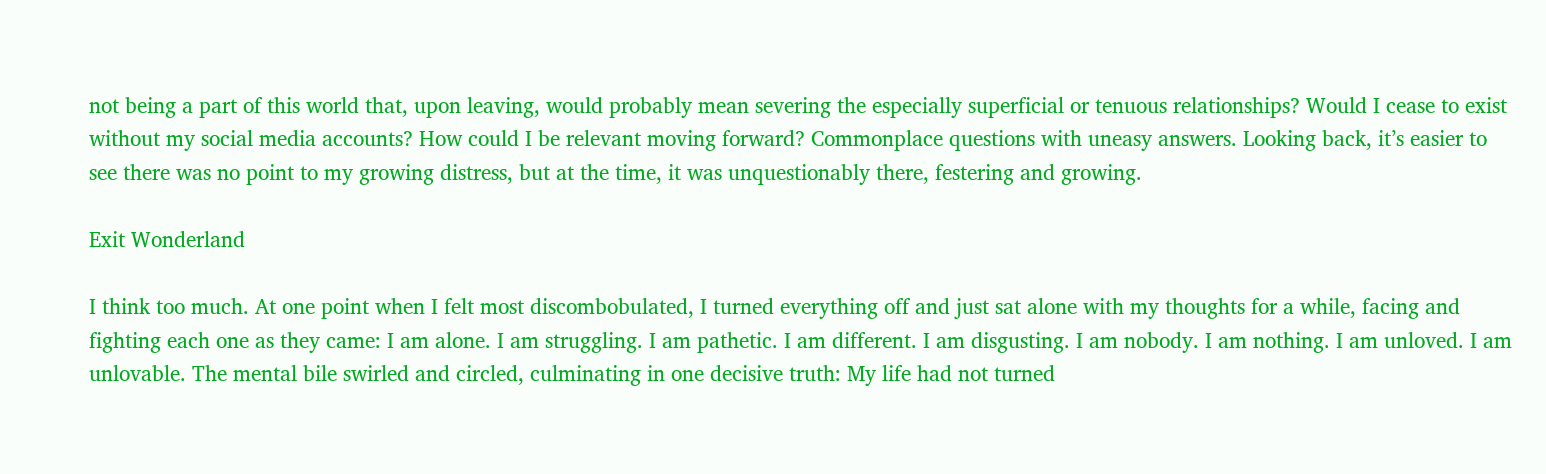not being a part of this world that, upon leaving, would probably mean severing the especially superficial or tenuous relationships? Would I cease to exist without my social media accounts? How could I be relevant moving forward? Commonplace questions with uneasy answers. Looking back, it’s easier to see there was no point to my growing distress, but at the time, it was unquestionably there, festering and growing.

Exit Wonderland

I think too much. At one point when I felt most discombobulated, I turned everything off and just sat alone with my thoughts for a while, facing and fighting each one as they came: I am alone. I am struggling. I am pathetic. I am different. I am disgusting. I am nobody. I am nothing. I am unloved. I am unlovable. The mental bile swirled and circled, culminating in one decisive truth: My life had not turned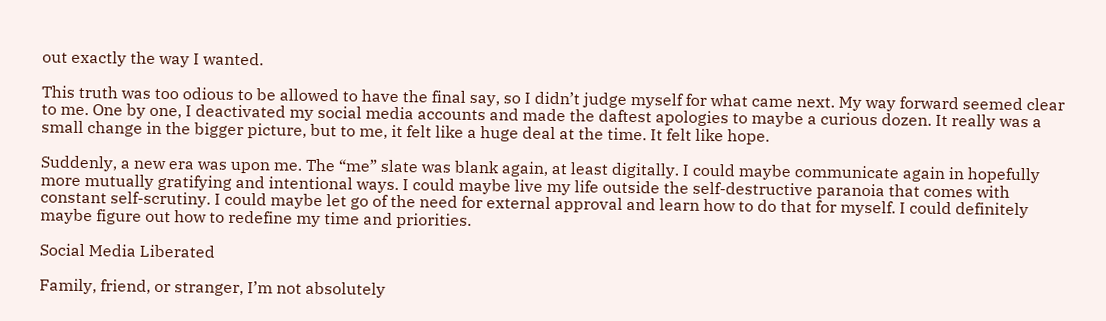out exactly the way I wanted.

This truth was too odious to be allowed to have the final say, so I didn’t judge myself for what came next. My way forward seemed clear to me. One by one, I deactivated my social media accounts and made the daftest apologies to maybe a curious dozen. It really was a small change in the bigger picture, but to me, it felt like a huge deal at the time. It felt like hope.

Suddenly, a new era was upon me. The “me” slate was blank again, at least digitally. I could maybe communicate again in hopefully more mutually gratifying and intentional ways. I could maybe live my life outside the self-destructive paranoia that comes with constant self-scrutiny. I could maybe let go of the need for external approval and learn how to do that for myself. I could definitely maybe figure out how to redefine my time and priorities.

Social Media Liberated

Family, friend, or stranger, I’m not absolutely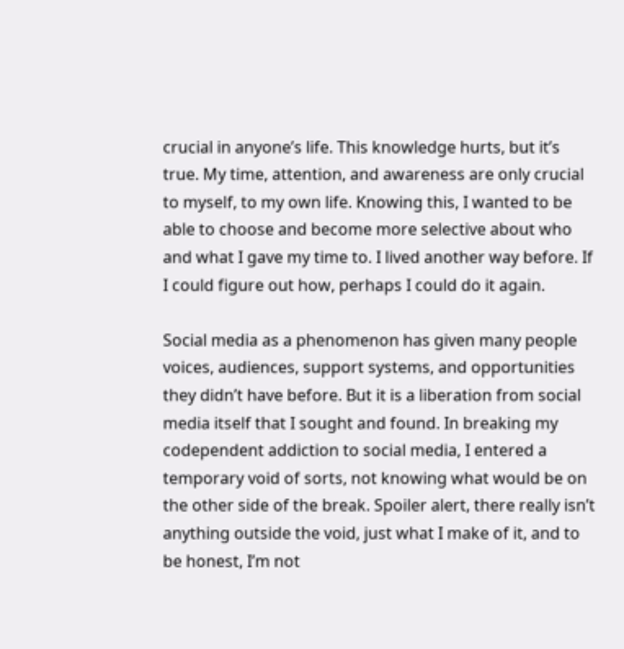crucial in anyone’s life. This knowledge hurts, but it’s true. My time, attention, and awareness are only crucial to myself, to my own life. Knowing this, I wanted to be able to choose and become more selective about who and what I gave my time to. I lived another way before. If I could figure out how, perhaps I could do it again.

Social media as a phenomenon has given many people voices, audiences, support systems, and opportunities they didn’t have before. But it is a liberation from social media itself that I sought and found. In breaking my codependent addiction to social media, I entered a temporary void of sorts, not knowing what would be on the other side of the break. Spoiler alert, there really isn’t anything outside the void, just what I make of it, and to be honest, I’m not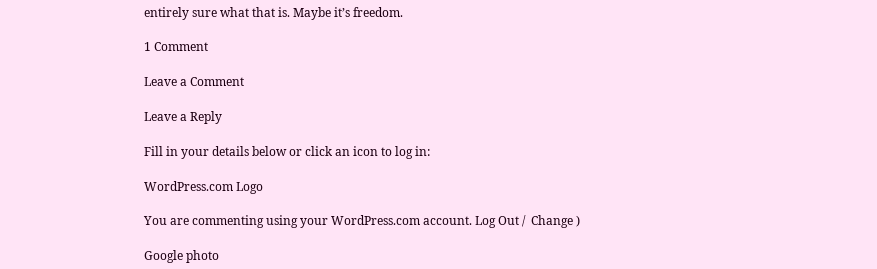entirely sure what that is. Maybe it’s freedom.

1 Comment

Leave a Comment

Leave a Reply

Fill in your details below or click an icon to log in:

WordPress.com Logo

You are commenting using your WordPress.com account. Log Out /  Change )

Google photo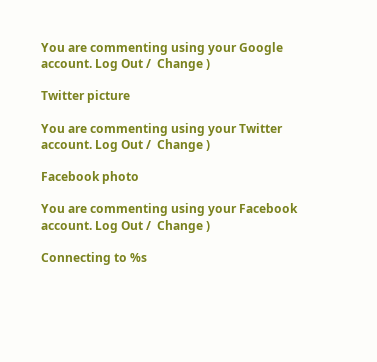You are commenting using your Google account. Log Out /  Change )

Twitter picture

You are commenting using your Twitter account. Log Out /  Change )

Facebook photo

You are commenting using your Facebook account. Log Out /  Change )

Connecting to %s